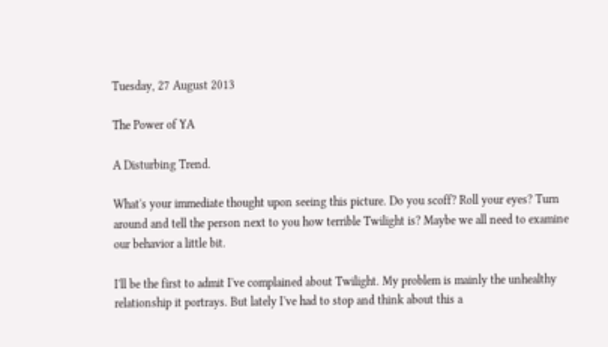Tuesday, 27 August 2013

The Power of YA

A Disturbing Trend.

What's your immediate thought upon seeing this picture. Do you scoff? Roll your eyes? Turn around and tell the person next to you how terrible Twilight is? Maybe we all need to examine our behavior a little bit.

I'll be the first to admit I've complained about Twilight. My problem is mainly the unhealthy relationship it portrays. But lately I've had to stop and think about this a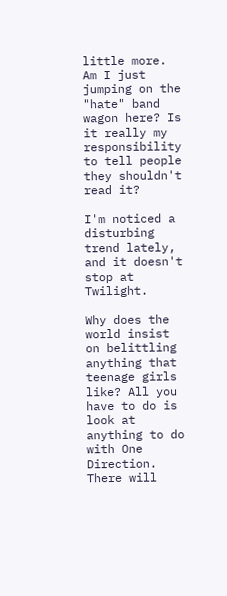little more. Am I just jumping on the "hate" band wagon here? Is it really my responsibility to tell people they shouldn't read it?

I'm noticed a disturbing trend lately, and it doesn't stop at Twilight.

Why does the world insist on belittling anything that teenage girls like? All you have to do is look at anything to do with One Direction. There will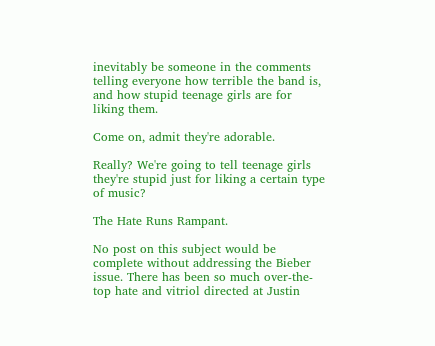inevitably be someone in the comments telling everyone how terrible the band is, and how stupid teenage girls are for liking them.

Come on, admit they're adorable.

Really? We're going to tell teenage girls they're stupid just for liking a certain type of music?

The Hate Runs Rampant.

No post on this subject would be complete without addressing the Bieber issue. There has been so much over-the-top hate and vitriol directed at Justin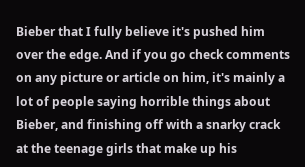Bieber that I fully believe it's pushed him over the edge. And if you go check comments on any picture or article on him, it's mainly a lot of people saying horrible things about Bieber, and finishing off with a snarky crack at the teenage girls that make up his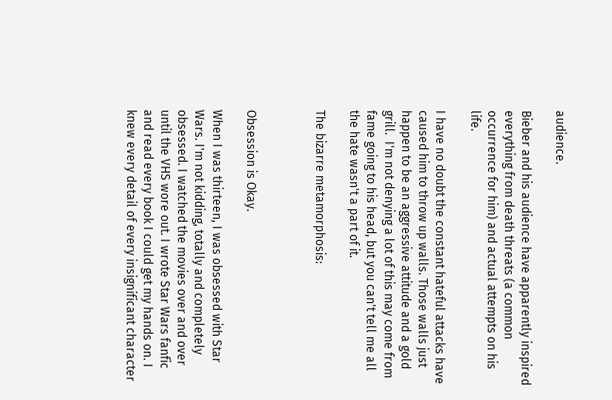audience.

Bieber and his audience have apparently inspired everything from death threats (a common occurrence for him) and actual attempts on his life.

I have no doubt the constant hateful attacks have caused him to throw up walls. Those walls just happen to be an aggressive attitude and a gold grill.  I'm not denying a lot of this may come from fame going to his head, but you can't tell me all the hate wasn't a part of it.

The bizarre metamorphosis:



Obsession is Okay.

When I was thirteen, I was obsessed with Star Wars. I'm not kidding, totally and completely obsessed. I watched the movies over and over until the VHS wore out. I wrote Star Wars fanfic and read every book I could get my hands on. I knew every detail of every insignificant character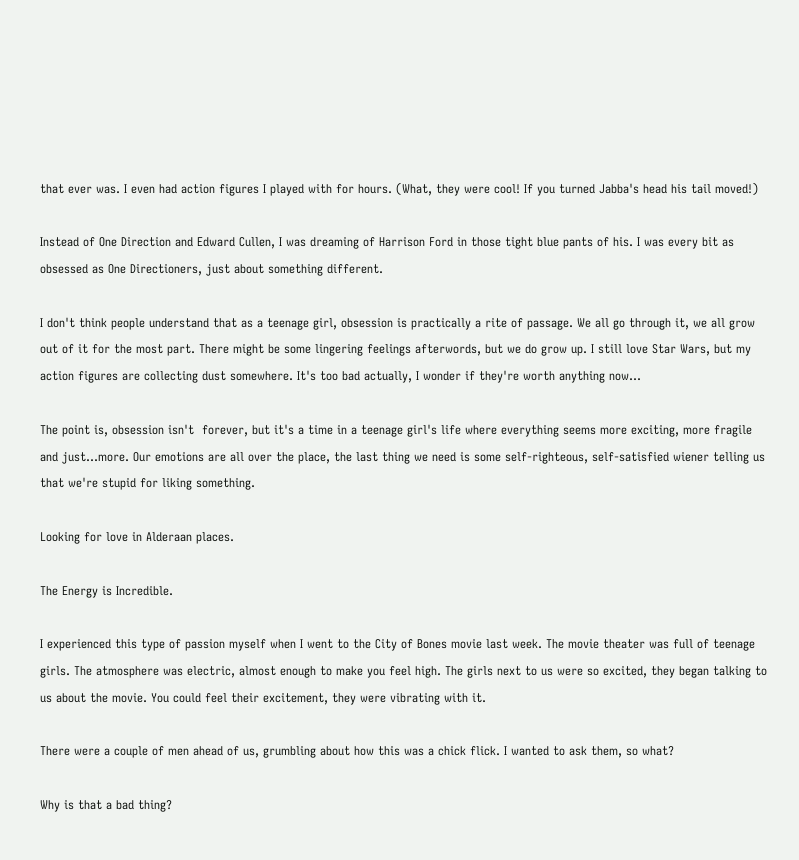that ever was. I even had action figures I played with for hours. (What, they were cool! If you turned Jabba's head his tail moved!)

Instead of One Direction and Edward Cullen, I was dreaming of Harrison Ford in those tight blue pants of his. I was every bit as obsessed as One Directioners, just about something different.

I don't think people understand that as a teenage girl, obsession is practically a rite of passage. We all go through it, we all grow out of it for the most part. There might be some lingering feelings afterwords, but we do grow up. I still love Star Wars, but my action figures are collecting dust somewhere. It's too bad actually, I wonder if they're worth anything now...

The point is, obsession isn't  forever, but it's a time in a teenage girl's life where everything seems more exciting, more fragile and just...more. Our emotions are all over the place, the last thing we need is some self-righteous, self-satisfied wiener telling us that we're stupid for liking something.

Looking for love in Alderaan places.

The Energy is Incredible.

I experienced this type of passion myself when I went to the City of Bones movie last week. The movie theater was full of teenage girls. The atmosphere was electric, almost enough to make you feel high. The girls next to us were so excited, they began talking to us about the movie. You could feel their excitement, they were vibrating with it.

There were a couple of men ahead of us, grumbling about how this was a chick flick. I wanted to ask them, so what?

Why is that a bad thing?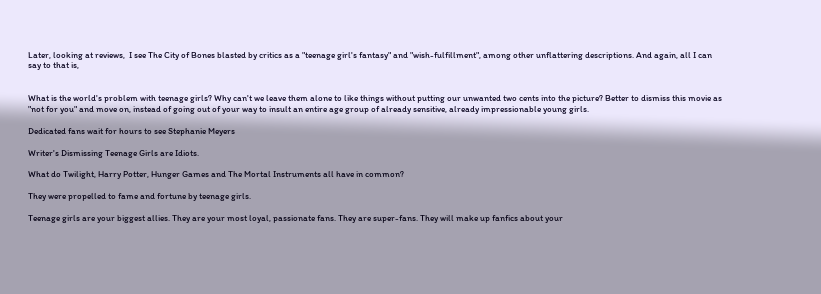Later, looking at reviews,  I see The City of Bones blasted by critics as a "teenage girl's fantasy" and "wish-fulfillment", among other unflattering descriptions. And again, all I can say to that is,


What is the world's problem with teenage girls? Why can't we leave them alone to like things without putting our unwanted two cents into the picture? Better to dismiss this movie as "not for you" and move on, instead of going out of your way to insult an entire age group of already sensitive, already impressionable young girls.

Dedicated fans wait for hours to see Stephanie Meyers

Writer's Dismissing Teenage Girls are Idiots.

What do Twilight, Harry Potter, Hunger Games and The Mortal Instruments all have in common?

They were propelled to fame and fortune by teenage girls.

Teenage girls are your biggest allies. They are your most loyal, passionate fans. They are super-fans. They will make up fanfics about your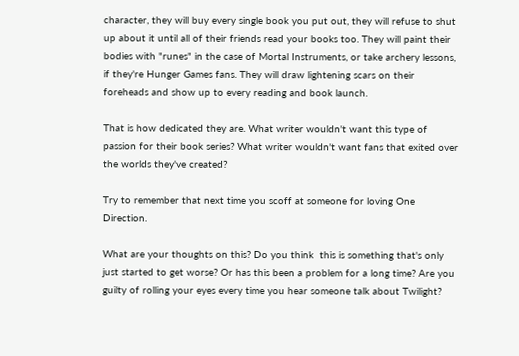character, they will buy every single book you put out, they will refuse to shut up about it until all of their friends read your books too. They will paint their bodies with "runes" in the case of Mortal Instruments, or take archery lessons, if they're Hunger Games fans. They will draw lightening scars on their foreheads and show up to every reading and book launch.

That is how dedicated they are. What writer wouldn't want this type of passion for their book series? What writer wouldn't want fans that exited over the worlds they've created?

Try to remember that next time you scoff at someone for loving One Direction.

What are your thoughts on this? Do you think  this is something that's only just started to get worse? Or has this been a problem for a long time? Are you guilty of rolling your eyes every time you hear someone talk about Twilight?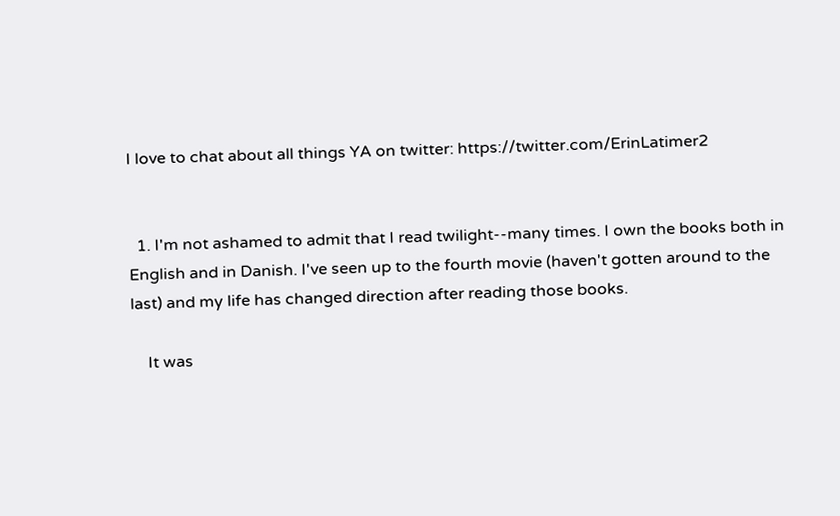I love to chat about all things YA on twitter: https://twitter.com/ErinLatimer2


  1. I'm not ashamed to admit that I read twilight--many times. I own the books both in English and in Danish. I've seen up to the fourth movie (haven't gotten around to the last) and my life has changed direction after reading those books.

    It was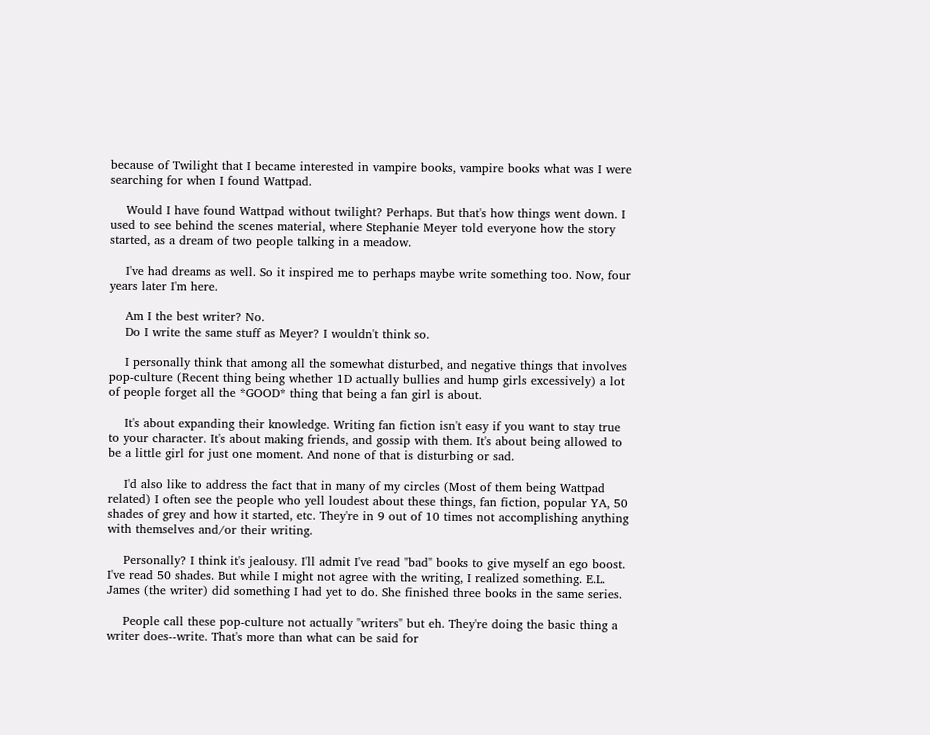because of Twilight that I became interested in vampire books, vampire books what was I were searching for when I found Wattpad.

    Would I have found Wattpad without twilight? Perhaps. But that's how things went down. I used to see behind the scenes material, where Stephanie Meyer told everyone how the story started, as a dream of two people talking in a meadow.

    I've had dreams as well. So it inspired me to perhaps maybe write something too. Now, four years later I'm here.

    Am I the best writer? No.
    Do I write the same stuff as Meyer? I wouldn't think so.

    I personally think that among all the somewhat disturbed, and negative things that involves pop-culture (Recent thing being whether 1D actually bullies and hump girls excessively) a lot of people forget all the *GOOD* thing that being a fan girl is about.

    It's about expanding their knowledge. Writing fan fiction isn't easy if you want to stay true to your character. It's about making friends, and gossip with them. It's about being allowed to be a little girl for just one moment. And none of that is disturbing or sad.

    I'd also like to address the fact that in many of my circles (Most of them being Wattpad related) I often see the people who yell loudest about these things, fan fiction, popular YA, 50 shades of grey and how it started, etc. They're in 9 out of 10 times not accomplishing anything with themselves and/or their writing.

    Personally? I think it's jealousy. I'll admit I've read "bad" books to give myself an ego boost. I've read 50 shades. But while I might not agree with the writing, I realized something. E.L. James (the writer) did something I had yet to do. She finished three books in the same series.

    People call these pop-culture not actually "writers" but eh. They're doing the basic thing a writer does--write. That's more than what can be said for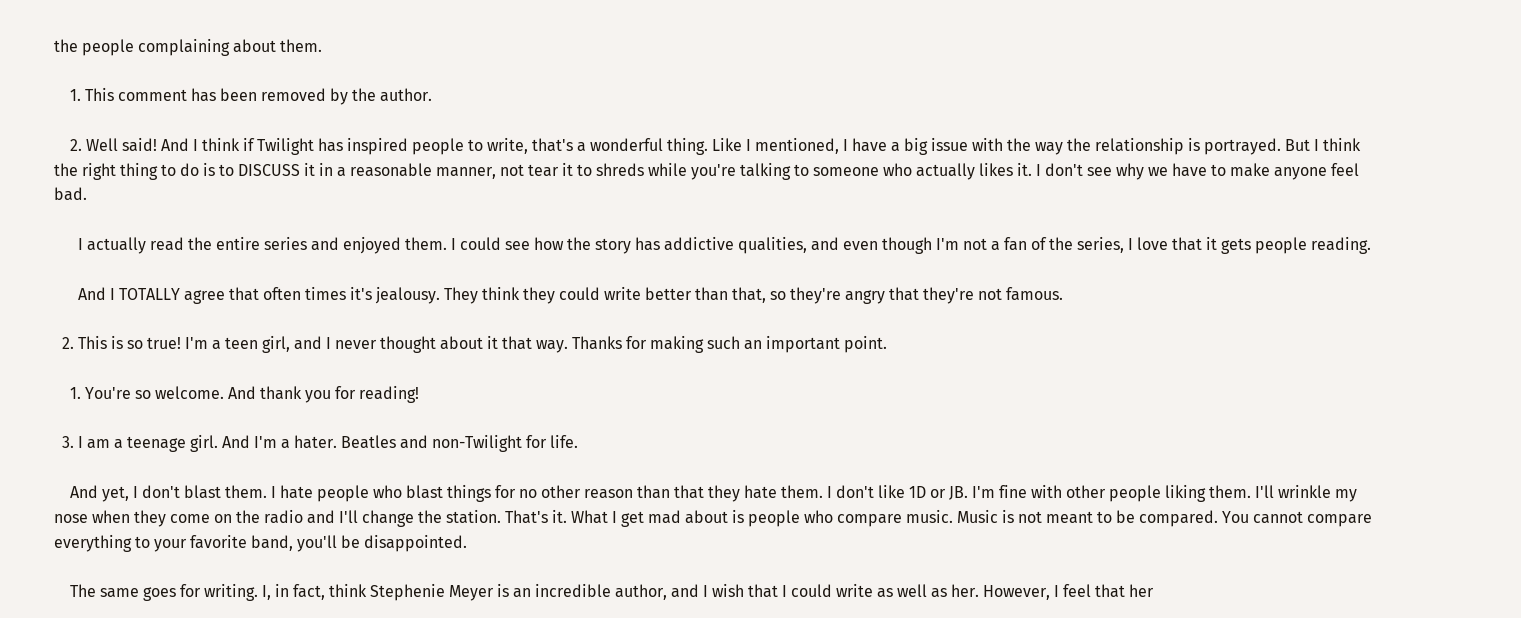the people complaining about them.

    1. This comment has been removed by the author.

    2. Well said! And I think if Twilight has inspired people to write, that's a wonderful thing. Like I mentioned, I have a big issue with the way the relationship is portrayed. But I think the right thing to do is to DISCUSS it in a reasonable manner, not tear it to shreds while you're talking to someone who actually likes it. I don't see why we have to make anyone feel bad.

      I actually read the entire series and enjoyed them. I could see how the story has addictive qualities, and even though I'm not a fan of the series, I love that it gets people reading.

      And I TOTALLY agree that often times it's jealousy. They think they could write better than that, so they're angry that they're not famous.

  2. This is so true! I'm a teen girl, and I never thought about it that way. Thanks for making such an important point.

    1. You're so welcome. And thank you for reading!

  3. I am a teenage girl. And I'm a hater. Beatles and non-Twilight for life.

    And yet, I don't blast them. I hate people who blast things for no other reason than that they hate them. I don't like 1D or JB. I'm fine with other people liking them. I'll wrinkle my nose when they come on the radio and I'll change the station. That's it. What I get mad about is people who compare music. Music is not meant to be compared. You cannot compare everything to your favorite band, you'll be disappointed.

    The same goes for writing. I, in fact, think Stephenie Meyer is an incredible author, and I wish that I could write as well as her. However, I feel that her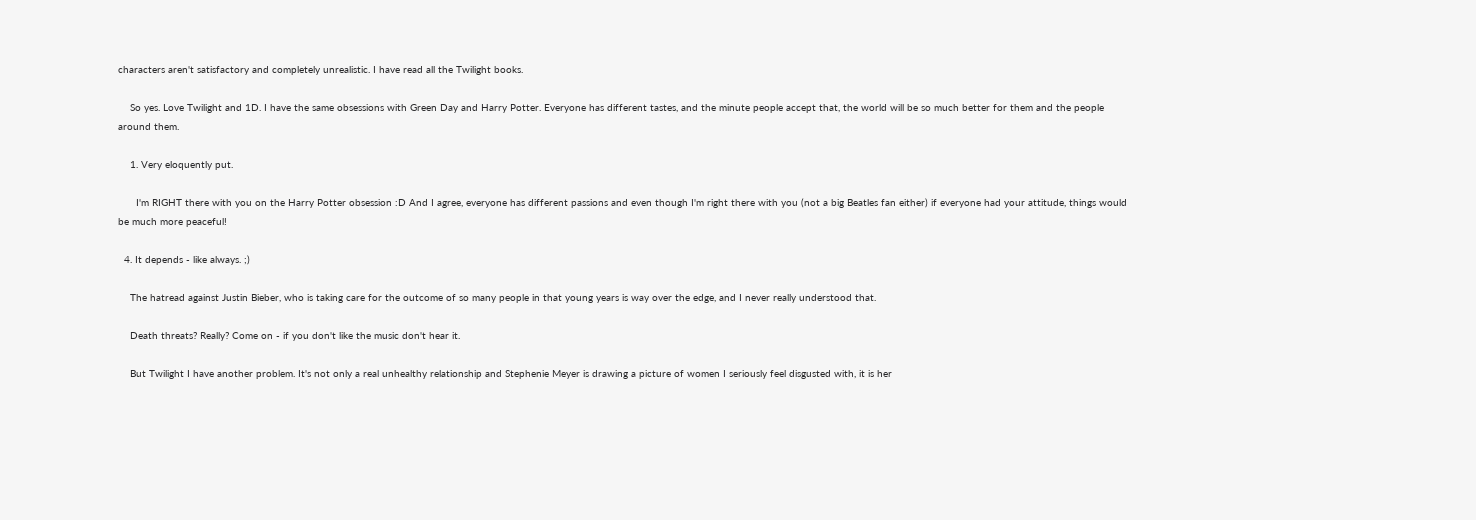characters aren't satisfactory and completely unrealistic. I have read all the Twilight books.

    So yes. Love Twilight and 1D. I have the same obsessions with Green Day and Harry Potter. Everyone has different tastes, and the minute people accept that, the world will be so much better for them and the people around them.

    1. Very eloquently put.

      I'm RIGHT there with you on the Harry Potter obsession :D And I agree, everyone has different passions and even though I'm right there with you (not a big Beatles fan either) if everyone had your attitude, things would be much more peaceful!

  4. It depends - like always. ;)

    The hatread against Justin Bieber, who is taking care for the outcome of so many people in that young years is way over the edge, and I never really understood that.

    Death threats? Really? Come on - if you don't like the music don't hear it.

    But Twilight I have another problem. It's not only a real unhealthy relationship and Stephenie Meyer is drawing a picture of women I seriously feel disgusted with, it is her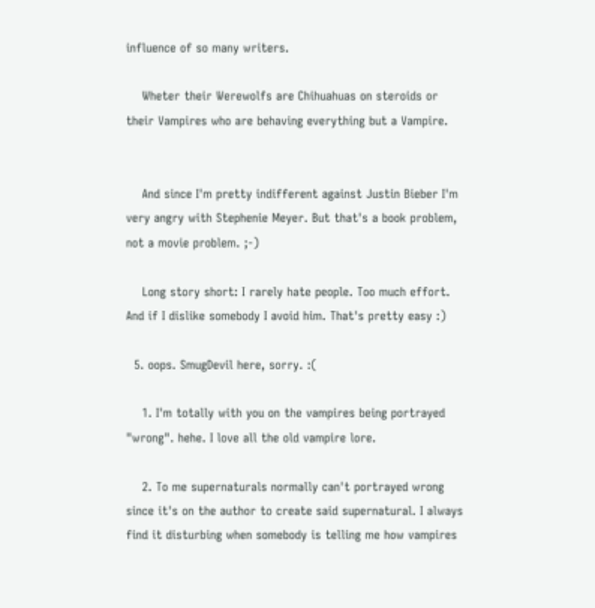influence of so many writers.

    Wheter their Werewolfs are Chihuahuas on steroids or their Vampires who are behaving everything but a Vampire.


    And since I'm pretty indifferent against Justin Bieber I'm very angry with Stephenie Meyer. But that's a book problem, not a movie problem. ;-)

    Long story short: I rarely hate people. Too much effort. And if I dislike somebody I avoid him. That's pretty easy :)

  5. oops. SmugDevil here, sorry. :(

    1. I'm totally with you on the vampires being portrayed "wrong". hehe. I love all the old vampire lore.

    2. To me supernaturals normally can't portrayed wrong since it's on the author to create said supernatural. I always find it disturbing when somebody is telling me how vampires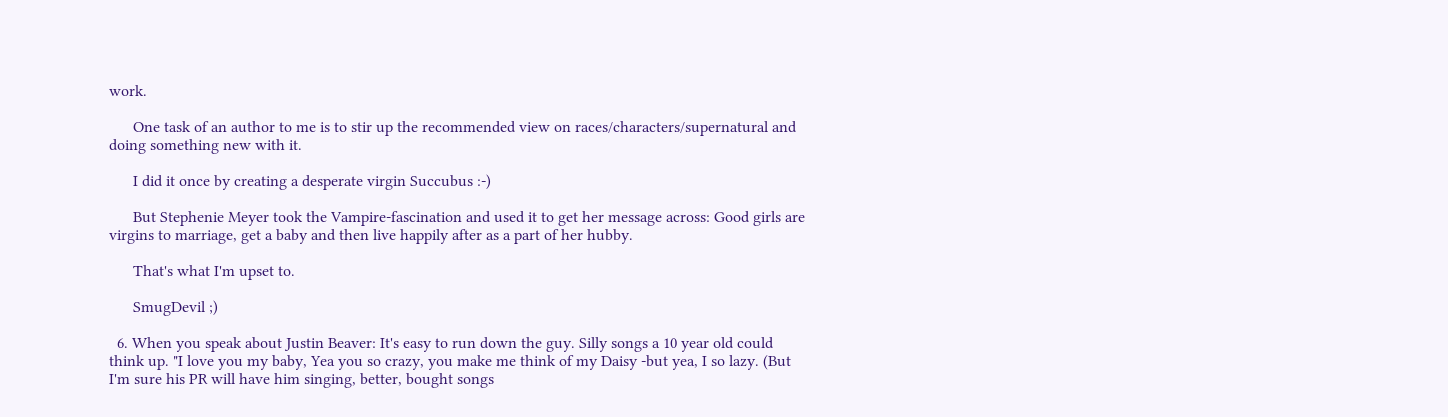work.

      One task of an author to me is to stir up the recommended view on races/characters/supernatural and doing something new with it.

      I did it once by creating a desperate virgin Succubus :-)

      But Stephenie Meyer took the Vampire-fascination and used it to get her message across: Good girls are virgins to marriage, get a baby and then live happily after as a part of her hubby.

      That's what I'm upset to.

      SmugDevil ;)

  6. When you speak about Justin Beaver: It's easy to run down the guy. Silly songs a 10 year old could think up. "I love you my baby, Yea you so crazy, you make me think of my Daisy -but yea, I so lazy. (But I'm sure his PR will have him singing, better, bought songs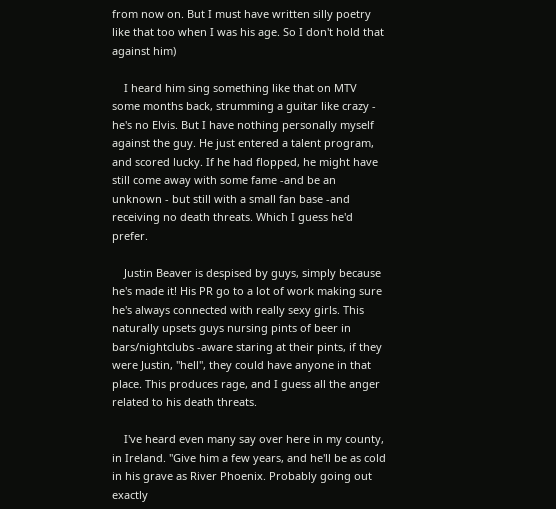from now on. But I must have written silly poetry like that too when I was his age. So I don't hold that against him)

    I heard him sing something like that on MTV some months back, strumming a guitar like crazy - he's no Elvis. But I have nothing personally myself against the guy. He just entered a talent program, and scored lucky. If he had flopped, he might have still come away with some fame -and be an unknown - but still with a small fan base -and receiving no death threats. Which I guess he'd prefer.

    Justin Beaver is despised by guys, simply because he's made it! His PR go to a lot of work making sure he's always connected with really sexy girls. This naturally upsets guys nursing pints of beer in bars/nightclubs -aware staring at their pints, if they were Justin, "hell", they could have anyone in that place. This produces rage, and I guess all the anger related to his death threats.

    I've heard even many say over here in my county, in Ireland. "Give him a few years, and he'll be as cold in his grave as River Phoenix. Probably going out exactly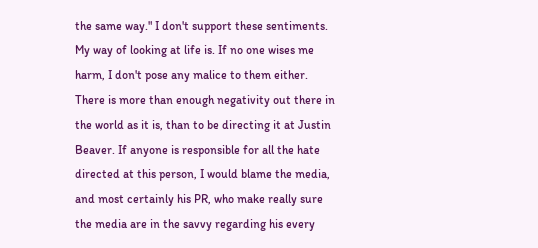the same way." I don't support these sentiments. My way of looking at life is. If no one wises me harm, I don't pose any malice to them either. There is more than enough negativity out there in the world as it is, than to be directing it at Justin Beaver. If anyone is responsible for all the hate directed at this person, I would blame the media, and most certainly his PR, who make really sure the media are in the savvy regarding his every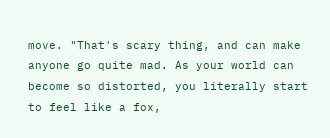move. "That's scary thing, and can make anyone go quite mad. As your world can become so distorted, you literally start to feel like a fox,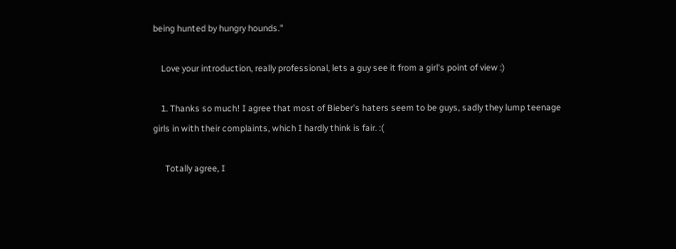being hunted by hungry hounds."

    Love your introduction, really professional, lets a guy see it from a girl's point of view :)

    1. Thanks so much! I agree that most of Bieber's haters seem to be guys, sadly they lump teenage girls in with their complaints, which I hardly think is fair. :(

      Totally agree, I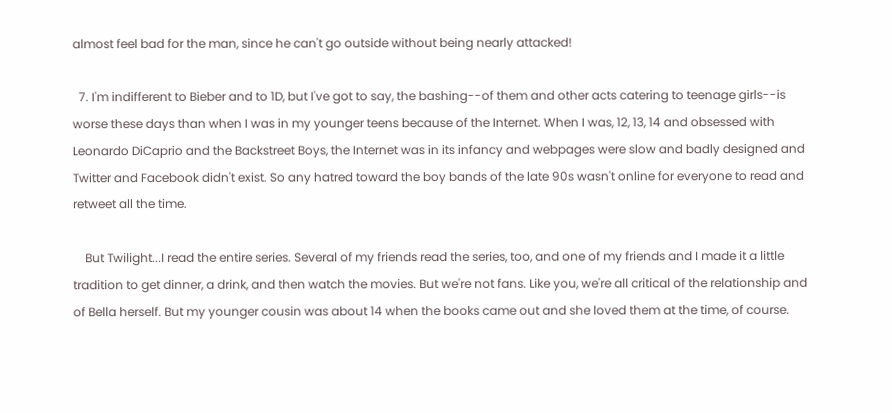almost feel bad for the man, since he can't go outside without being nearly attacked!

  7. I'm indifferent to Bieber and to 1D, but I've got to say, the bashing--of them and other acts catering to teenage girls--is worse these days than when I was in my younger teens because of the Internet. When I was, 12, 13, 14 and obsessed with Leonardo DiCaprio and the Backstreet Boys, the Internet was in its infancy and webpages were slow and badly designed and Twitter and Facebook didn't exist. So any hatred toward the boy bands of the late 90s wasn't online for everyone to read and retweet all the time.

    But Twilight...I read the entire series. Several of my friends read the series, too, and one of my friends and I made it a little tradition to get dinner, a drink, and then watch the movies. But we're not fans. Like you, we're all critical of the relationship and of Bella herself. But my younger cousin was about 14 when the books came out and she loved them at the time, of course.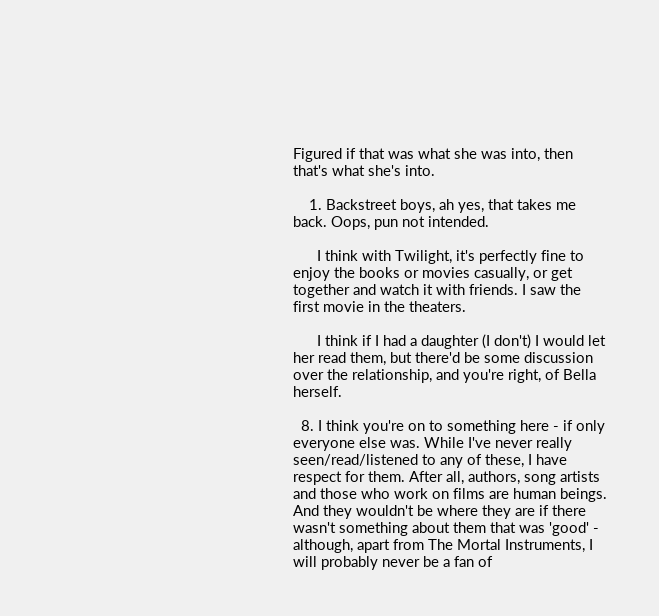Figured if that was what she was into, then that's what she's into.

    1. Backstreet boys, ah yes, that takes me back. Oops, pun not intended.

      I think with Twilight, it's perfectly fine to enjoy the books or movies casually, or get together and watch it with friends. I saw the first movie in the theaters.

      I think if I had a daughter (I don't) I would let her read them, but there'd be some discussion over the relationship, and you're right, of Bella herself.

  8. I think you're on to something here - if only everyone else was. While I've never really seen/read/listened to any of these, I have respect for them. After all, authors, song artists and those who work on films are human beings. And they wouldn't be where they are if there wasn't something about them that was 'good' - although, apart from The Mortal Instruments, I will probably never be a fan of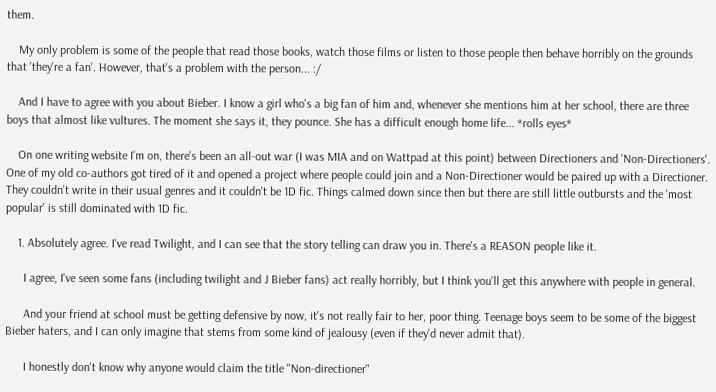them.

    My only problem is some of the people that read those books, watch those films or listen to those people then behave horribly on the grounds that 'they're a fan'. However, that's a problem with the person... :/

    And I have to agree with you about Bieber. I know a girl who's a big fan of him and, whenever she mentions him at her school, there are three boys that almost like vultures. The moment she says it, they pounce. She has a difficult enough home life... *rolls eyes*

    On one writing website I'm on, there's been an all-out war (I was MIA and on Wattpad at this point) between Directioners and 'Non-Directioners'. One of my old co-authors got tired of it and opened a project where people could join and a Non-Directioner would be paired up with a Directioner. They couldn't write in their usual genres and it couldn't be 1D fic. Things calmed down since then but there are still little outbursts and the 'most popular' is still dominated with 1D fic.

    1. Absolutely agree. I've read Twilight, and I can see that the story telling can draw you in. There's a REASON people like it.

      I agree, I've seen some fans (including twilight and J Bieber fans) act really horribly, but I think you'll get this anywhere with people in general.

      And your friend at school must be getting defensive by now, it's not really fair to her, poor thing. Teenage boys seem to be some of the biggest Bieber haters, and I can only imagine that stems from some kind of jealousy (even if they'd never admit that).

      I honestly don't know why anyone would claim the title "Non-directioner"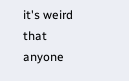it's weird that anyone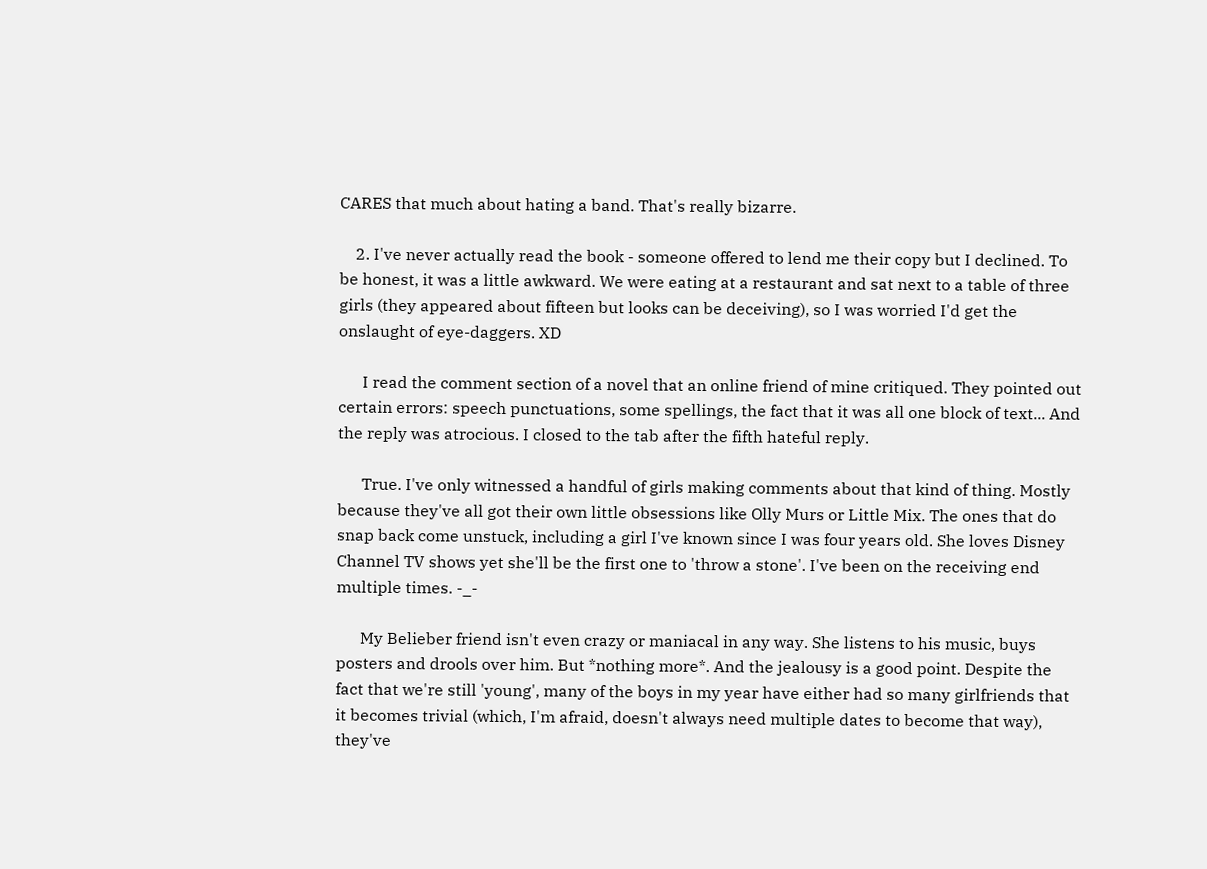CARES that much about hating a band. That's really bizarre.

    2. I've never actually read the book - someone offered to lend me their copy but I declined. To be honest, it was a little awkward. We were eating at a restaurant and sat next to a table of three girls (they appeared about fifteen but looks can be deceiving), so I was worried I'd get the onslaught of eye-daggers. XD

      I read the comment section of a novel that an online friend of mine critiqued. They pointed out certain errors: speech punctuations, some spellings, the fact that it was all one block of text... And the reply was atrocious. I closed to the tab after the fifth hateful reply.

      True. I've only witnessed a handful of girls making comments about that kind of thing. Mostly because they've all got their own little obsessions like Olly Murs or Little Mix. The ones that do snap back come unstuck, including a girl I've known since I was four years old. She loves Disney Channel TV shows yet she'll be the first one to 'throw a stone'. I've been on the receiving end multiple times. -_-

      My Belieber friend isn't even crazy or maniacal in any way. She listens to his music, buys posters and drools over him. But *nothing more*. And the jealousy is a good point. Despite the fact that we're still 'young', many of the boys in my year have either had so many girlfriends that it becomes trivial (which, I'm afraid, doesn't always need multiple dates to become that way), they've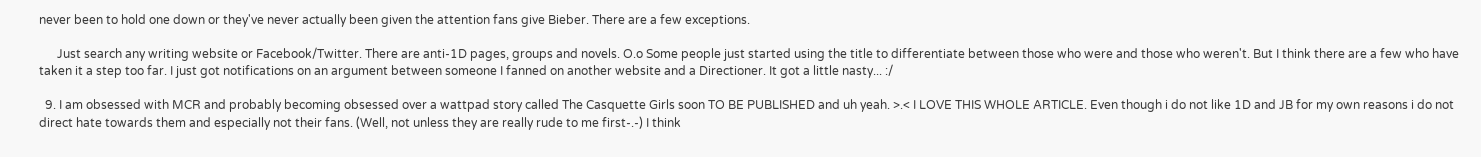never been to hold one down or they've never actually been given the attention fans give Bieber. There are a few exceptions.

      Just search any writing website or Facebook/Twitter. There are anti-1D pages, groups and novels. O.o Some people just started using the title to differentiate between those who were and those who weren't. But I think there are a few who have taken it a step too far. I just got notifications on an argument between someone I fanned on another website and a Directioner. It got a little nasty... :/

  9. I am obsessed with MCR and probably becoming obsessed over a wattpad story called The Casquette Girls soon TO BE PUBLISHED and uh yeah. >.< I LOVE THIS WHOLE ARTICLE. Even though i do not like 1D and JB for my own reasons i do not direct hate towards them and especially not their fans. (Well, not unless they are really rude to me first-.-) I think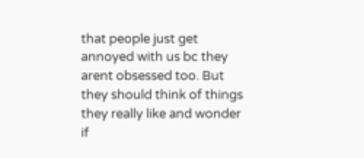that people just get annoyed with us bc they arent obsessed too. But they should think of things they really like and wonder if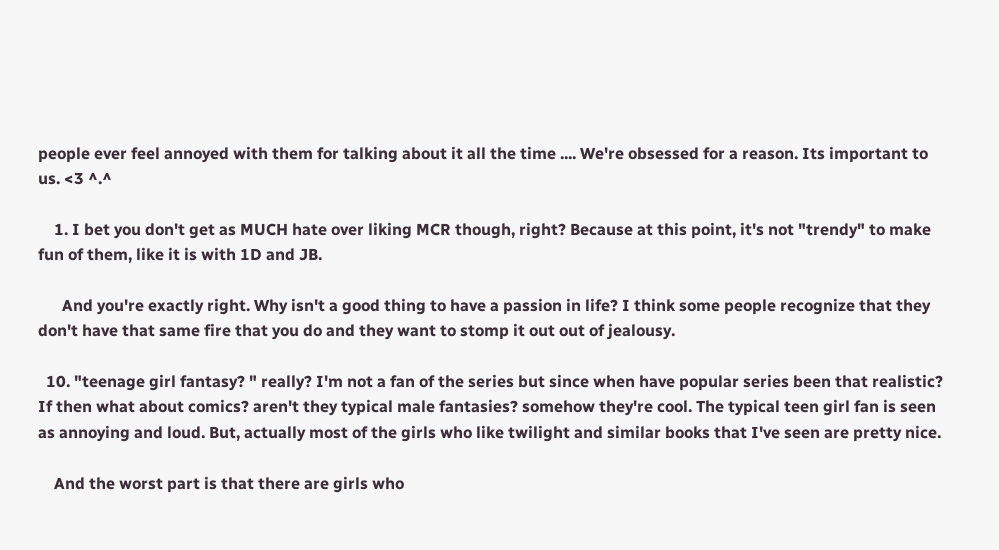people ever feel annoyed with them for talking about it all the time .... We're obsessed for a reason. Its important to us. <3 ^.^

    1. I bet you don't get as MUCH hate over liking MCR though, right? Because at this point, it's not "trendy" to make fun of them, like it is with 1D and JB.

      And you're exactly right. Why isn't a good thing to have a passion in life? I think some people recognize that they don't have that same fire that you do and they want to stomp it out out of jealousy.

  10. "teenage girl fantasy? " really? I'm not a fan of the series but since when have popular series been that realistic? If then what about comics? aren't they typical male fantasies? somehow they're cool. The typical teen girl fan is seen as annoying and loud. But, actually most of the girls who like twilight and similar books that I've seen are pretty nice.

    And the worst part is that there are girls who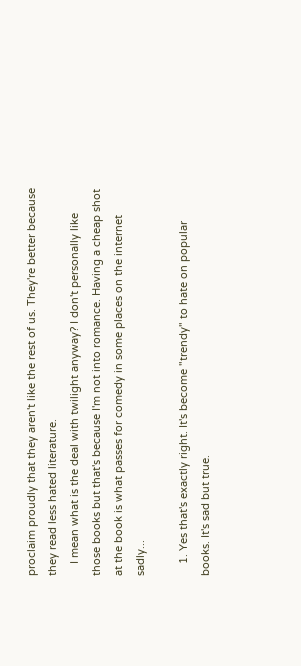proclaim proudly that they aren't like the rest of us. They're better because they read less hated literature.
    I mean what is the deal with twilight anyway? I don't personally like those books but that's because I'm not into romance. Having a cheap shot at the book is what passes for comedy in some places on the internet sadly...

    1. Yes that's exactly right. It's become "trendy" to hate on popular books. It's sad but true.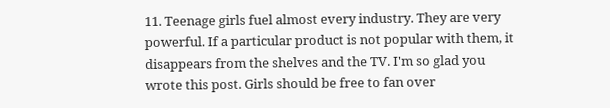11. Teenage girls fuel almost every industry. They are very powerful. If a particular product is not popular with them, it disappears from the shelves and the TV. I'm so glad you wrote this post. Girls should be free to fan over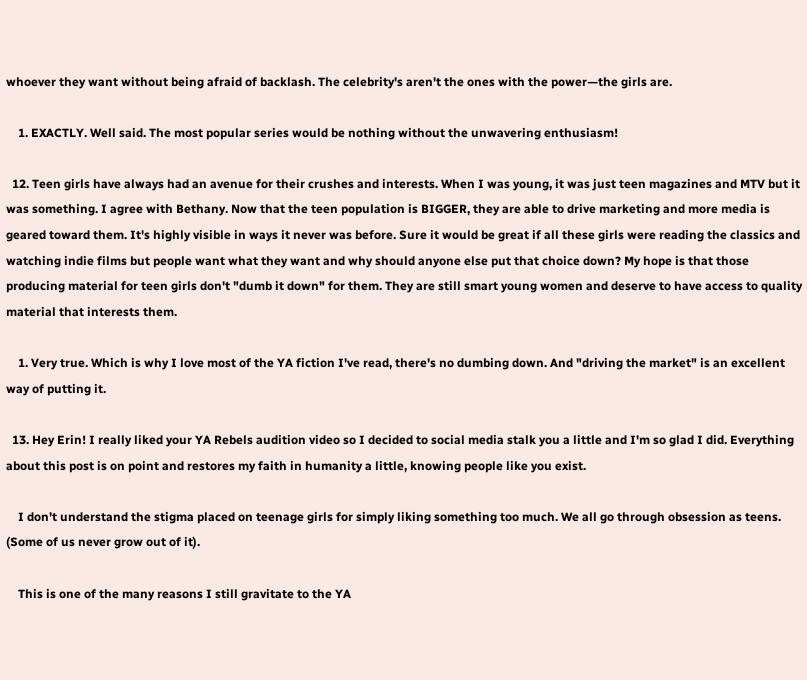whoever they want without being afraid of backlash. The celebrity's aren't the ones with the power—the girls are.

    1. EXACTLY. Well said. The most popular series would be nothing without the unwavering enthusiasm!

  12. Teen girls have always had an avenue for their crushes and interests. When I was young, it was just teen magazines and MTV but it was something. I agree with Bethany. Now that the teen population is BIGGER, they are able to drive marketing and more media is geared toward them. It's highly visible in ways it never was before. Sure it would be great if all these girls were reading the classics and watching indie films but people want what they want and why should anyone else put that choice down? My hope is that those producing material for teen girls don't "dumb it down" for them. They are still smart young women and deserve to have access to quality material that interests them.

    1. Very true. Which is why I love most of the YA fiction I've read, there's no dumbing down. And "driving the market" is an excellent way of putting it.

  13. Hey Erin! I really liked your YA Rebels audition video so I decided to social media stalk you a little and I'm so glad I did. Everything about this post is on point and restores my faith in humanity a little, knowing people like you exist.

    I don't understand the stigma placed on teenage girls for simply liking something too much. We all go through obsession as teens. (Some of us never grow out of it).

    This is one of the many reasons I still gravitate to the YA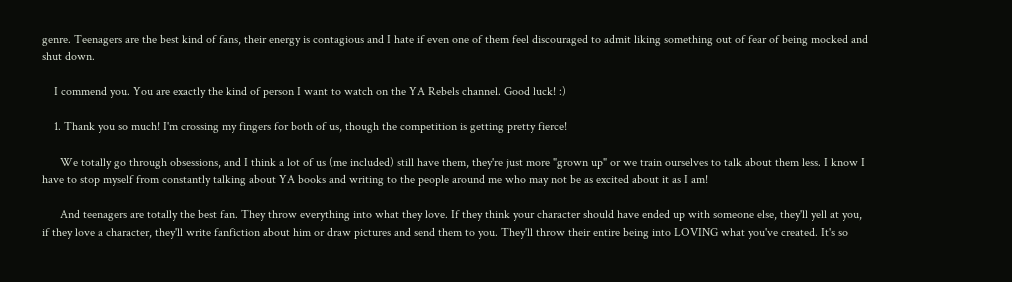genre. Teenagers are the best kind of fans, their energy is contagious and I hate if even one of them feel discouraged to admit liking something out of fear of being mocked and shut down.

    I commend you. You are exactly the kind of person I want to watch on the YA Rebels channel. Good luck! :)

    1. Thank you so much! I'm crossing my fingers for both of us, though the competition is getting pretty fierce!

      We totally go through obsessions, and I think a lot of us (me included) still have them, they're just more "grown up" or we train ourselves to talk about them less. I know I have to stop myself from constantly talking about YA books and writing to the people around me who may not be as excited about it as I am!

      And teenagers are totally the best fan. They throw everything into what they love. If they think your character should have ended up with someone else, they'll yell at you, if they love a character, they'll write fanfiction about him or draw pictures and send them to you. They'll throw their entire being into LOVING what you've created. It's so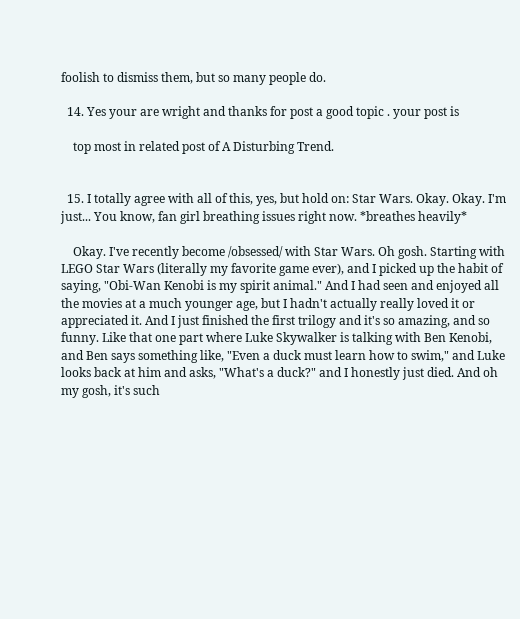foolish to dismiss them, but so many people do.

  14. Yes your are wright and thanks for post a good topic . your post is

    top most in related post of A Disturbing Trend.


  15. I totally agree with all of this, yes, but hold on: Star Wars. Okay. Okay. I'm just... You know, fan girl breathing issues right now. *breathes heavily*

    Okay. I've recently become /obsessed/ with Star Wars. Oh gosh. Starting with LEGO Star Wars (literally my favorite game ever), and I picked up the habit of saying, "Obi-Wan Kenobi is my spirit animal." And I had seen and enjoyed all the movies at a much younger age, but I hadn't actually really loved it or appreciated it. And I just finished the first trilogy and it's so amazing, and so funny. Like that one part where Luke Skywalker is talking with Ben Kenobi, and Ben says something like, "Even a duck must learn how to swim," and Luke looks back at him and asks, "What's a duck?" and I honestly just died. And oh my gosh, it's such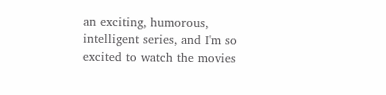an exciting, humorous, intelligent series, and I'm so excited to watch the movies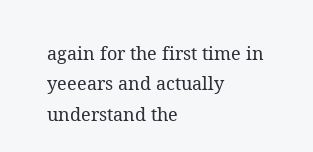again for the first time in yeeears and actually understand the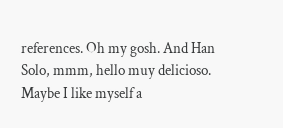references. Oh my gosh. And Han Solo, mmm, hello muy delicioso. Maybe I like myself a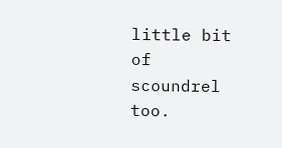little bit of scoundrel too.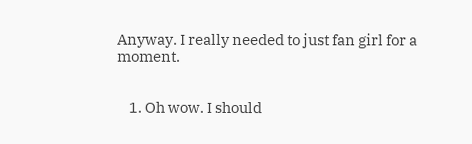Anyway. I really needed to just fan girl for a moment.


    1. Oh wow. I should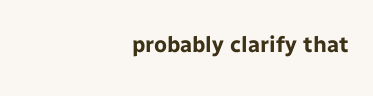probably clarify that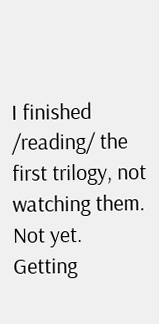I finished /reading/ the first trilogy, not watching them. Not yet. Getting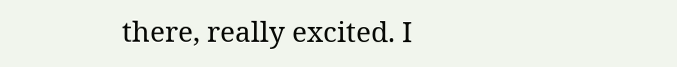there, really excited. I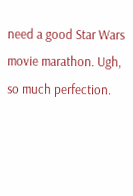need a good Star Wars movie marathon. Ugh, so much perfection.